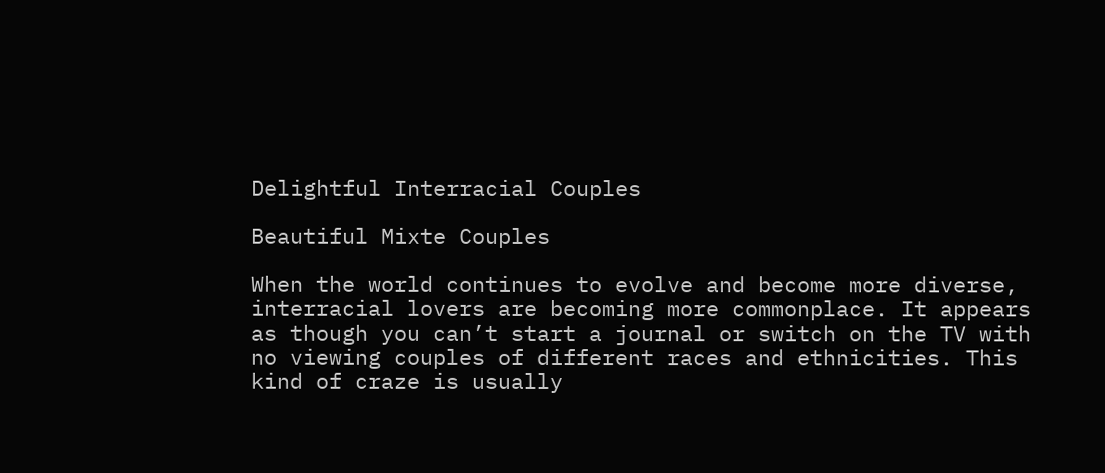Delightful Interracial Couples

Beautiful Mixte Couples

When the world continues to evolve and become more diverse, interracial lovers are becoming more commonplace. It appears as though you can’t start a journal or switch on the TV with no viewing couples of different races and ethnicities. This kind of craze is usually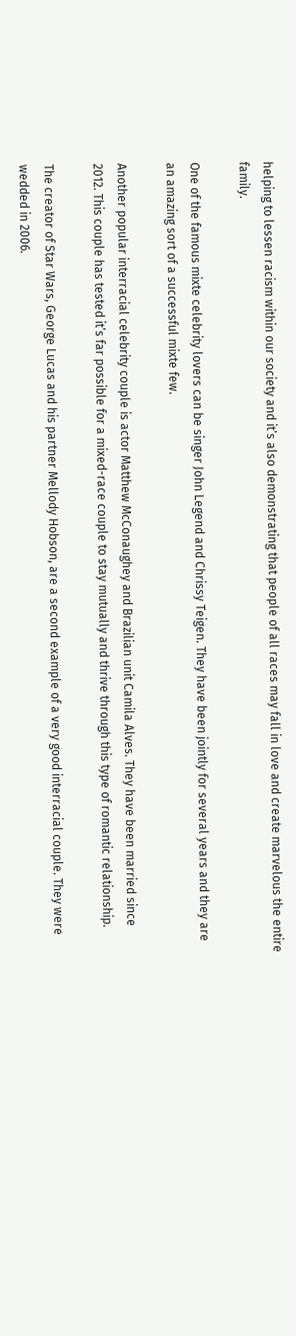helping to lessen racism within our society and it’s also demonstrating that people of all races may fall in love and create marvelous the entire family.

One of the famous mixte celebrity lovers can be singer John Legend and Chrissy Teigen. They have been jointly for several years and they are an amazing sort of a successful mixte few.

Another popular interracial celebrity couple is actor Matthew McConaughey and Brazilian unit Camila Alves. They have been married since 2012. This couple has tested it’s far possible for a mixed-race couple to stay mutually and thrive through this type of romantic relationship.

The creator of Star Wars, George Lucas and his partner Mellody Hobson, are a second example of a very good interracial couple. They were wedded in 2006.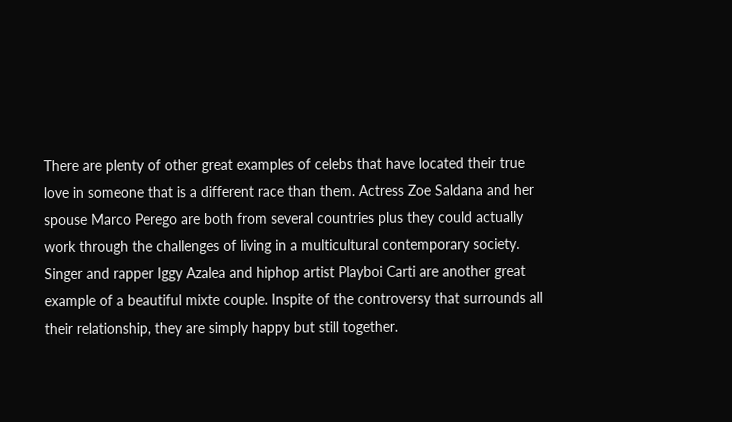There are plenty of other great examples of celebs that have located their true love in someone that is a different race than them. Actress Zoe Saldana and her spouse Marco Perego are both from several countries plus they could actually work through the challenges of living in a multicultural contemporary society. Singer and rapper Iggy Azalea and hiphop artist Playboi Carti are another great example of a beautiful mixte couple. Inspite of the controversy that surrounds all their relationship, they are simply happy but still together.